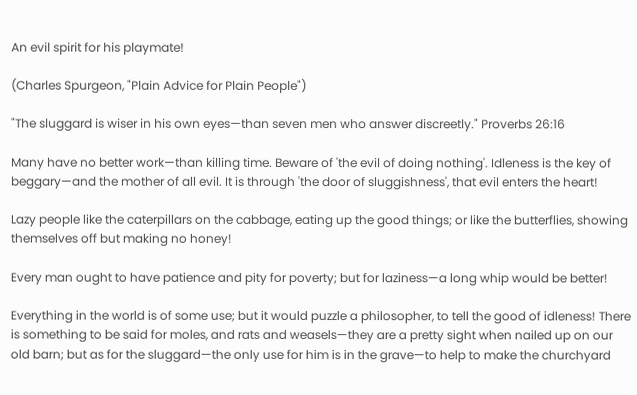An evil spirit for his playmate!

(Charles Spurgeon, "Plain Advice for Plain People")

"The sluggard is wiser in his own eyes—than seven men who answer discreetly." Proverbs 26:16

Many have no better work—than killing time. Beware of 'the evil of doing nothing'. Idleness is the key of beggary—and the mother of all evil. It is through 'the door of sluggishness', that evil enters the heart!

Lazy people like the caterpillars on the cabbage, eating up the good things; or like the butterflies, showing themselves off but making no honey!

Every man ought to have patience and pity for poverty; but for laziness—a long whip would be better!

Everything in the world is of some use; but it would puzzle a philosopher, to tell the good of idleness! There is something to be said for moles, and rats and weasels—they are a pretty sight when nailed up on our old barn; but as for the sluggard—the only use for him is in the grave—to help to make the churchyard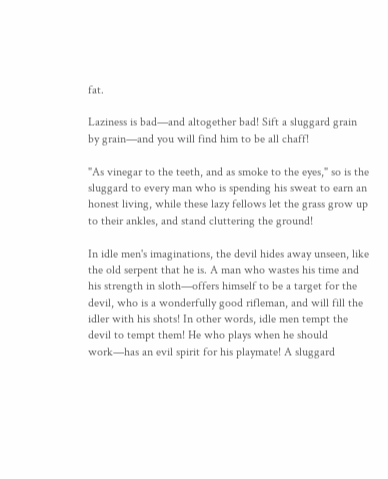fat.

Laziness is bad—and altogether bad! Sift a sluggard grain by grain—and you will find him to be all chaff!

"As vinegar to the teeth, and as smoke to the eyes," so is the sluggard to every man who is spending his sweat to earn an honest living, while these lazy fellows let the grass grow up to their ankles, and stand cluttering the ground!

In idle men's imaginations, the devil hides away unseen, like the old serpent that he is. A man who wastes his time and his strength in sloth—offers himself to be a target for the devil, who is a wonderfully good rifleman, and will fill the idler with his shots! In other words, idle men tempt the devil to tempt them! He who plays when he should work—has an evil spirit for his playmate! A sluggard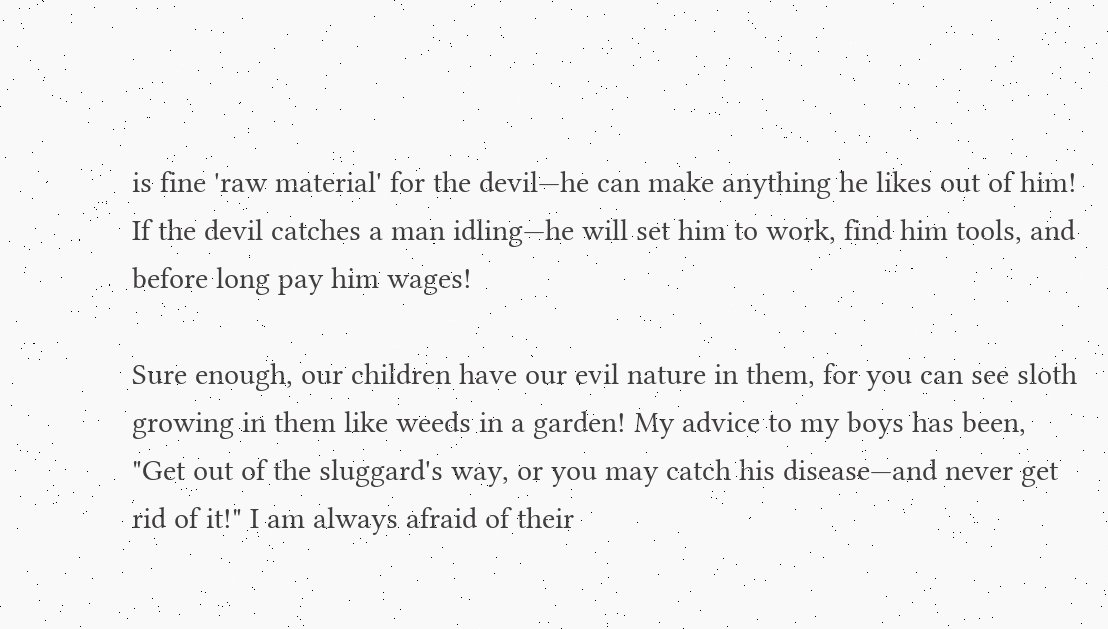is fine 'raw material' for the devil—he can make anything he likes out of him! If the devil catches a man idling—he will set him to work, find him tools, and before long pay him wages!

Sure enough, our children have our evil nature in them, for you can see sloth growing in them like weeds in a garden! My advice to my boys has been, "Get out of the sluggard's way, or you may catch his disease—and never get rid of it!" I am always afraid of their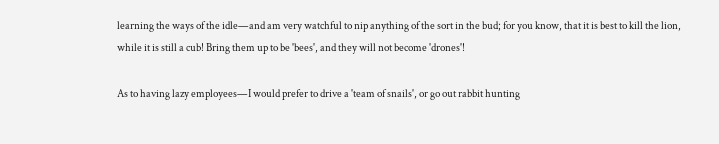learning the ways of the idle—and am very watchful to nip anything of the sort in the bud; for you know, that it is best to kill the lion, while it is still a cub! Bring them up to be 'bees', and they will not become 'drones'!

As to having lazy employees—I would prefer to drive a 'team of snails', or go out rabbit hunting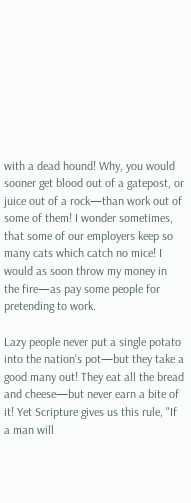with a dead hound! Why, you would sooner get blood out of a gatepost, or juice out of a rock—than work out of some of them! I wonder sometimes, that some of our employers keep so many cats which catch no mice! I would as soon throw my money in the fire—as pay some people for pretending to work.

Lazy people never put a single potato into the nation's pot—but they take a good many out! They eat all the bread and cheese—but never earn a bite of it! Yet Scripture gives us this rule, "If a man will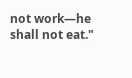not work—he shall not eat."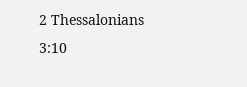2 Thessalonians 3:10